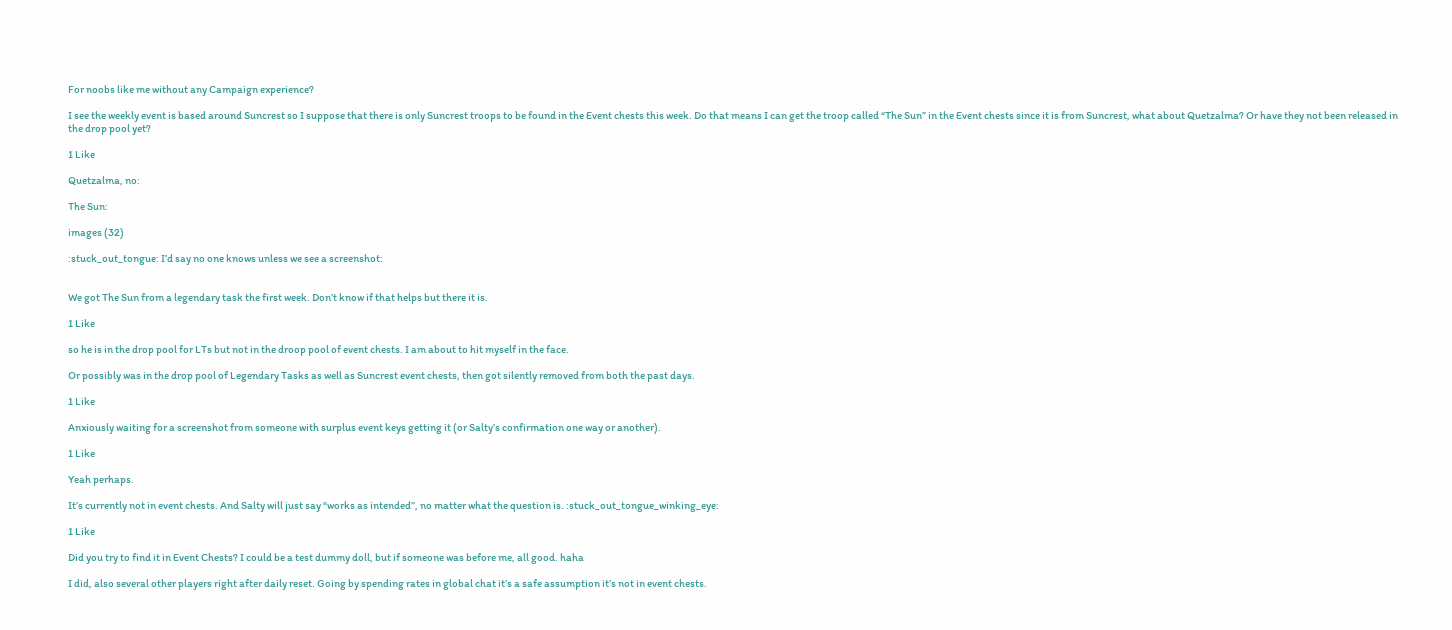For noobs like me without any Campaign experience?

I see the weekly event is based around Suncrest so I suppose that there is only Suncrest troops to be found in the Event chests this week. Do that means I can get the troop called “The Sun” in the Event chests since it is from Suncrest, what about Quetzalma? Or have they not been released in the drop pool yet?

1 Like

Quetzalma, no:

The Sun:

images (32)

:stuck_out_tongue: I’d say no one knows unless we see a screenshot:


We got The Sun from a legendary task the first week. Don’t know if that helps but there it is.

1 Like

so he is in the drop pool for LTs but not in the droop pool of event chests. I am about to hit myself in the face.

Or possibly was in the drop pool of Legendary Tasks as well as Suncrest event chests, then got silently removed from both the past days.

1 Like

Anxiously waiting for a screenshot from someone with surplus event keys getting it (or Salty’s confirmation one way or another).

1 Like

Yeah perhaps.

It’s currently not in event chests. And Salty will just say “works as intended”, no matter what the question is. :stuck_out_tongue_winking_eye:

1 Like

Did you try to find it in Event Chests? I could be a test dummy doll, but if someone was before me, all good. haha

I did, also several other players right after daily reset. Going by spending rates in global chat it’s a safe assumption it’s not in event chests.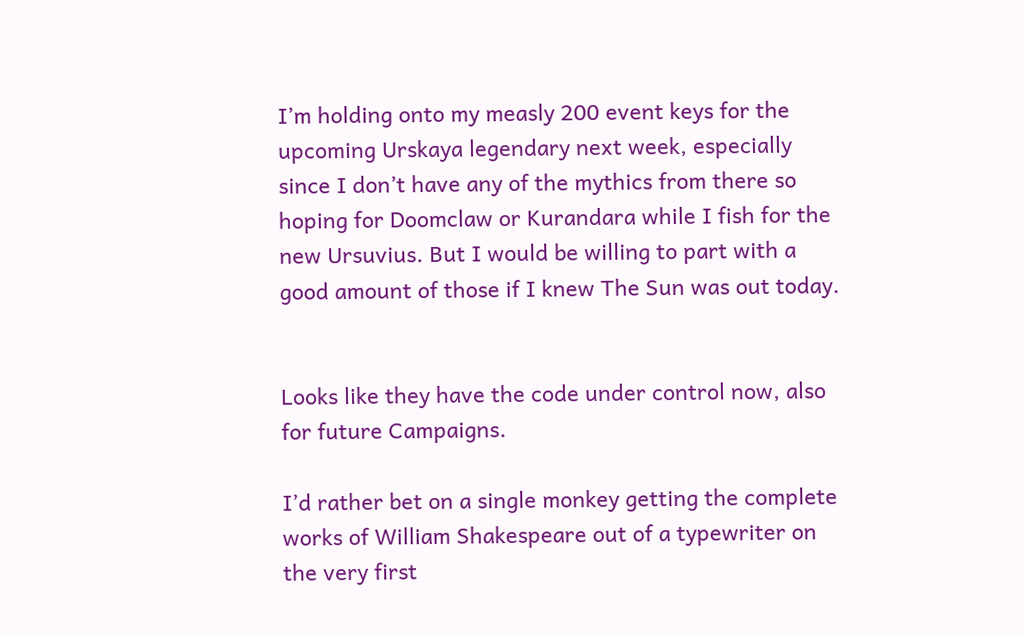I’m holding onto my measly 200 event keys for the upcoming Urskaya legendary next week, especially since I don’t have any of the mythics from there so hoping for Doomclaw or Kurandara while I fish for the new Ursuvius. But I would be willing to part with a good amount of those if I knew The Sun was out today.


Looks like they have the code under control now, also for future Campaigns.

I’d rather bet on a single monkey getting the complete works of William Shakespeare out of a typewriter on the very first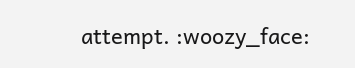attempt. :woozy_face: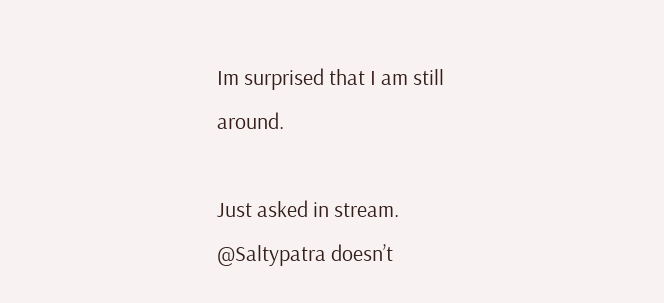Im surprised that I am still around.

Just asked in stream. @Saltypatra doesn’t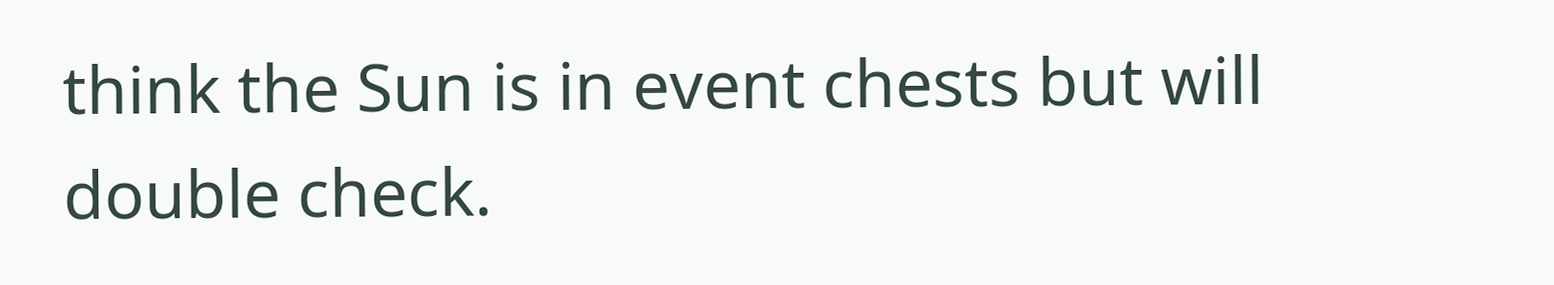think the Sun is in event chests but will double check.